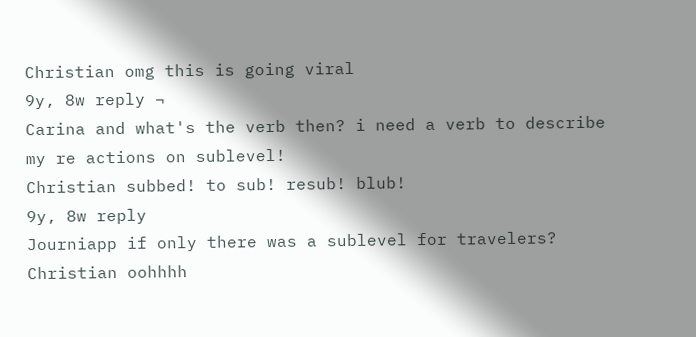Christian omg this is going viral
9y, 8w reply ¬
Carina and what's the verb then? i need a verb to describe my re actions on sublevel!
Christian subbed! to sub! resub! blub!
9y, 8w reply
Journiapp if only there was a sublevel for travelers?
Christian oohhhh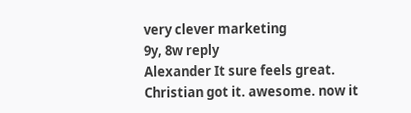very clever marketing
9y, 8w reply
Alexander It sure feels great.
Christian got it. awesome. now it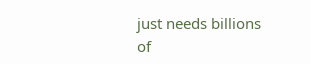just needs billions of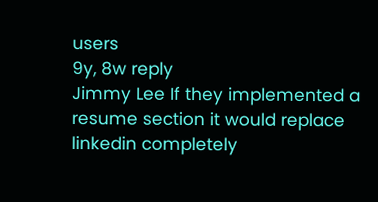users
9y, 8w reply
Jimmy Lee If they implemented a resume section it would replace linkedin completely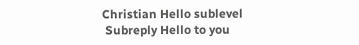Christian Hello sublevel
 Subreply Hello to you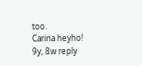too.
Carina heyho!
9y, 8w reply